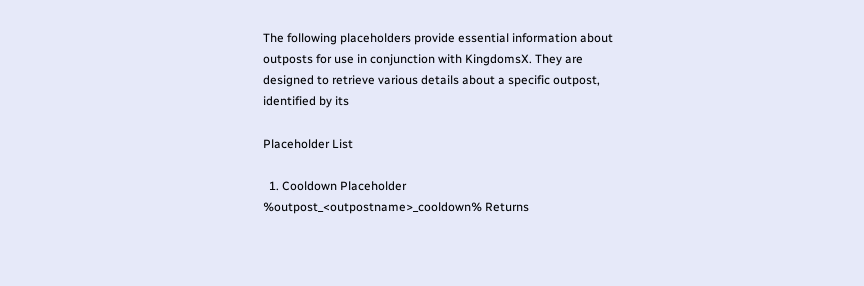The following placeholders provide essential information about outposts for use in conjunction with KingdomsX. They are designed to retrieve various details about a specific outpost, identified by its

Placeholder List

  1. Cooldown Placeholder %outpost_<outpostname>_cooldown% Returns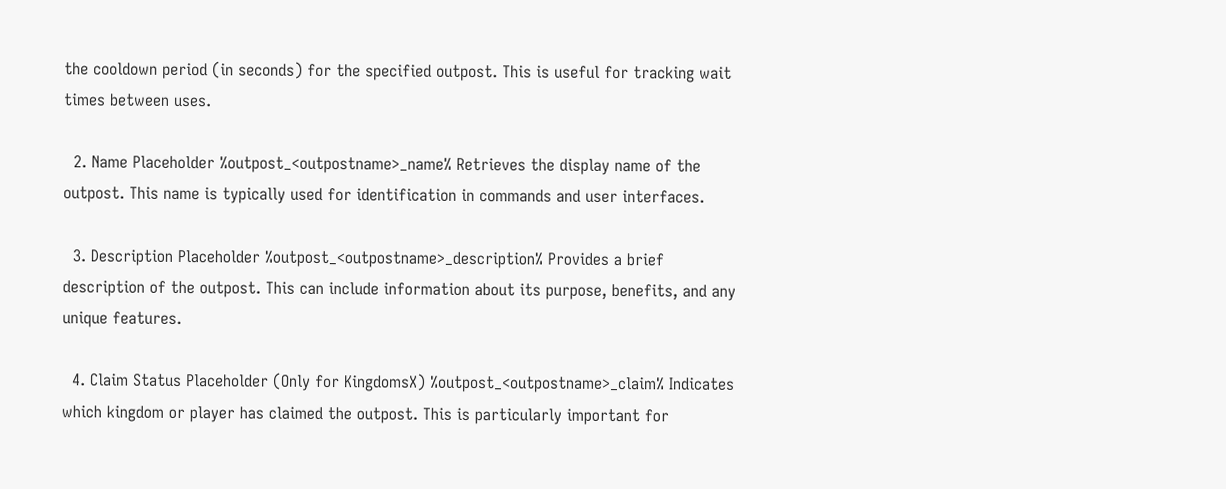the cooldown period (in seconds) for the specified outpost. This is useful for tracking wait times between uses.

  2. Name Placeholder %outpost_<outpostname>_name% Retrieves the display name of the outpost. This name is typically used for identification in commands and user interfaces.

  3. Description Placeholder %outpost_<outpostname>_description% Provides a brief description of the outpost. This can include information about its purpose, benefits, and any unique features.

  4. Claim Status Placeholder (Only for KingdomsX) %outpost_<outpostname>_claim% Indicates which kingdom or player has claimed the outpost. This is particularly important for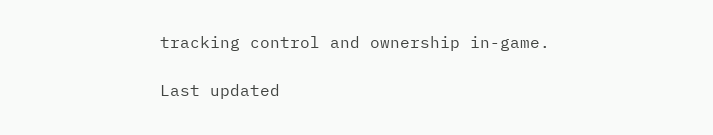tracking control and ownership in-game.

Last updated